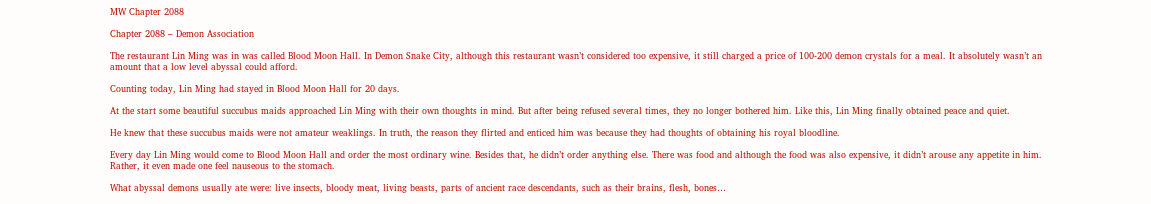MW Chapter 2088

Chapter 2088 – Demon Association

The restaurant Lin Ming was in was called Blood Moon Hall. In Demon Snake City, although this restaurant wasn’t considered too expensive, it still charged a price of 100-200 demon crystals for a meal. It absolutely wasn’t an amount that a low level abyssal could afford.

Counting today, Lin Ming had stayed in Blood Moon Hall for 20 days.

At the start some beautiful succubus maids approached Lin Ming with their own thoughts in mind. But after being refused several times, they no longer bothered him. Like this, Lin Ming finally obtained peace and quiet.

He knew that these succubus maids were not amateur weaklings. In truth, the reason they flirted and enticed him was because they had thoughts of obtaining his royal bloodline.

Every day Lin Ming would come to Blood Moon Hall and order the most ordinary wine. Besides that, he didn’t order anything else. There was food and although the food was also expensive, it didn’t arouse any appetite in him. Rather, it even made one feel nauseous to the stomach.

What abyssal demons usually ate were: live insects, bloody meat, living beasts, parts of ancient race descendants, such as their brains, flesh, bones…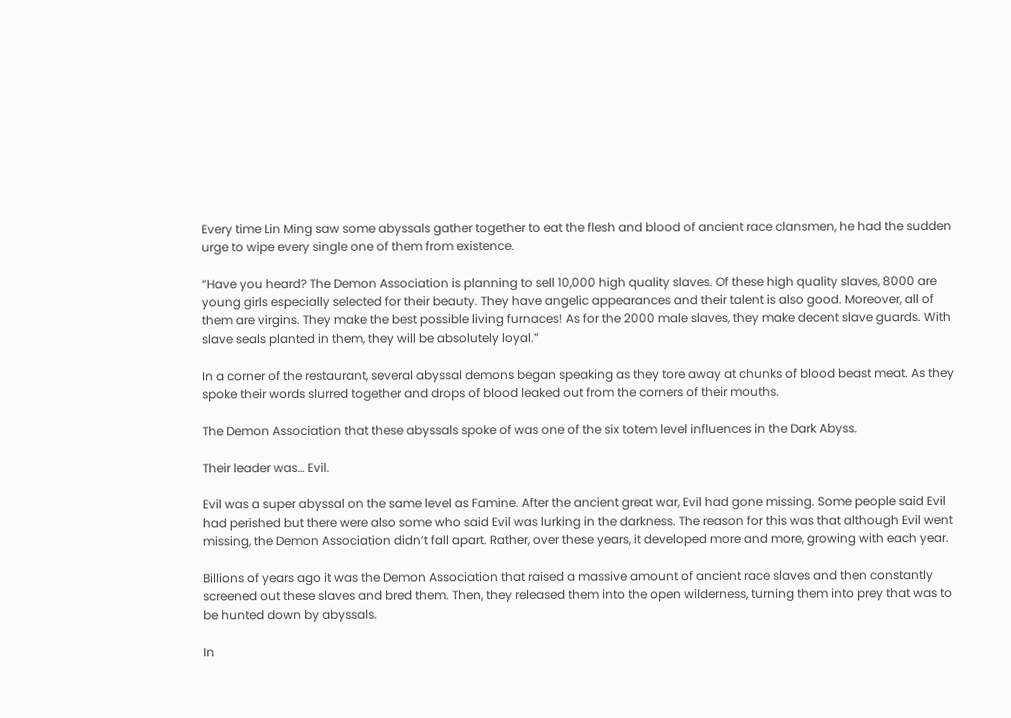Every time Lin Ming saw some abyssals gather together to eat the flesh and blood of ancient race clansmen, he had the sudden urge to wipe every single one of them from existence.

“Have you heard? The Demon Association is planning to sell 10,000 high quality slaves. Of these high quality slaves, 8000 are young girls especially selected for their beauty. They have angelic appearances and their talent is also good. Moreover, all of them are virgins. They make the best possible living furnaces! As for the 2000 male slaves, they make decent slave guards. With slave seals planted in them, they will be absolutely loyal.”

In a corner of the restaurant, several abyssal demons began speaking as they tore away at chunks of blood beast meat. As they spoke their words slurred together and drops of blood leaked out from the corners of their mouths.

The Demon Association that these abyssals spoke of was one of the six totem level influences in the Dark Abyss.

Their leader was… Evil.

Evil was a super abyssal on the same level as Famine. After the ancient great war, Evil had gone missing. Some people said Evil had perished but there were also some who said Evil was lurking in the darkness. The reason for this was that although Evil went missing, the Demon Association didn’t fall apart. Rather, over these years, it developed more and more, growing with each year.

Billions of years ago it was the Demon Association that raised a massive amount of ancient race slaves and then constantly screened out these slaves and bred them. Then, they released them into the open wilderness, turning them into prey that was to be hunted down by abyssals.

In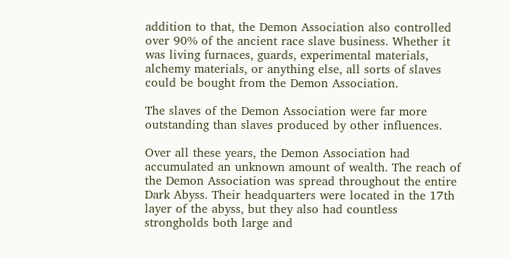addition to that, the Demon Association also controlled over 90% of the ancient race slave business. Whether it was living furnaces, guards, experimental materials, alchemy materials, or anything else, all sorts of slaves could be bought from the Demon Association.

The slaves of the Demon Association were far more outstanding than slaves produced by other influences.

Over all these years, the Demon Association had accumulated an unknown amount of wealth. The reach of the Demon Association was spread throughout the entire Dark Abyss. Their headquarters were located in the 17th layer of the abyss, but they also had countless strongholds both large and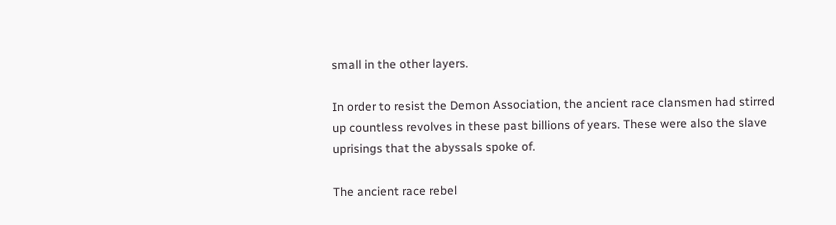small in the other layers.

In order to resist the Demon Association, the ancient race clansmen had stirred up countless revolves in these past billions of years. These were also the slave uprisings that the abyssals spoke of.

The ancient race rebel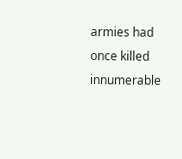armies had once killed innumerable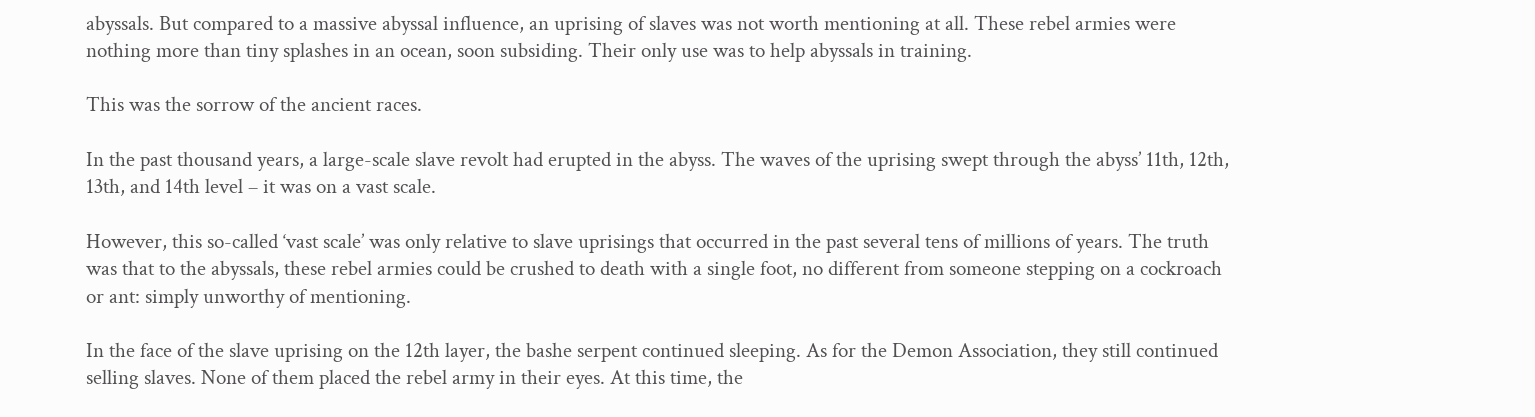abyssals. But compared to a massive abyssal influence, an uprising of slaves was not worth mentioning at all. These rebel armies were nothing more than tiny splashes in an ocean, soon subsiding. Their only use was to help abyssals in training.

This was the sorrow of the ancient races.

In the past thousand years, a large-scale slave revolt had erupted in the abyss. The waves of the uprising swept through the abyss’ 11th, 12th, 13th, and 14th level – it was on a vast scale.

However, this so-called ‘vast scale’ was only relative to slave uprisings that occurred in the past several tens of millions of years. The truth was that to the abyssals, these rebel armies could be crushed to death with a single foot, no different from someone stepping on a cockroach or ant: simply unworthy of mentioning.

In the face of the slave uprising on the 12th layer, the bashe serpent continued sleeping. As for the Demon Association, they still continued selling slaves. None of them placed the rebel army in their eyes. At this time, the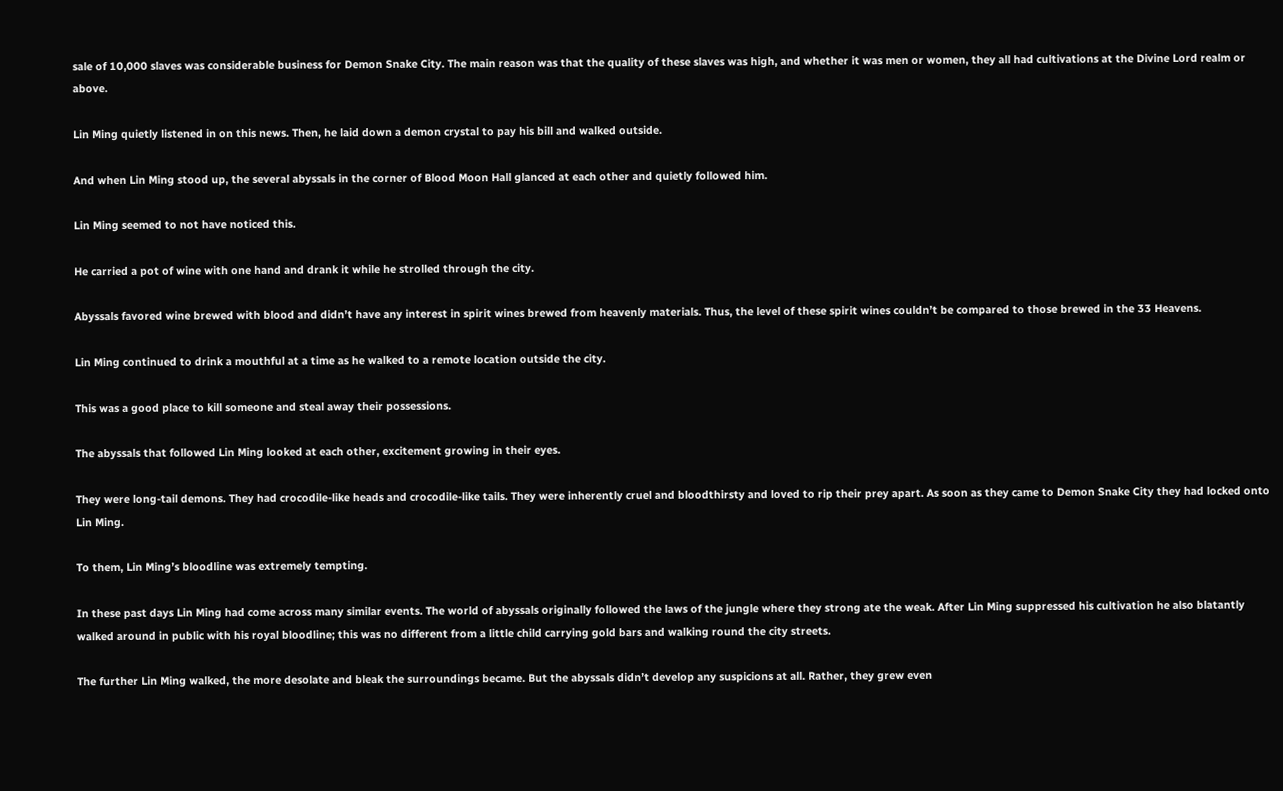sale of 10,000 slaves was considerable business for Demon Snake City. The main reason was that the quality of these slaves was high, and whether it was men or women, they all had cultivations at the Divine Lord realm or above.

Lin Ming quietly listened in on this news. Then, he laid down a demon crystal to pay his bill and walked outside.

And when Lin Ming stood up, the several abyssals in the corner of Blood Moon Hall glanced at each other and quietly followed him.

Lin Ming seemed to not have noticed this.

He carried a pot of wine with one hand and drank it while he strolled through the city.

Abyssals favored wine brewed with blood and didn’t have any interest in spirit wines brewed from heavenly materials. Thus, the level of these spirit wines couldn’t be compared to those brewed in the 33 Heavens.

Lin Ming continued to drink a mouthful at a time as he walked to a remote location outside the city.

This was a good place to kill someone and steal away their possessions.

The abyssals that followed Lin Ming looked at each other, excitement growing in their eyes.

They were long-tail demons. They had crocodile-like heads and crocodile-like tails. They were inherently cruel and bloodthirsty and loved to rip their prey apart. As soon as they came to Demon Snake City they had locked onto Lin Ming.

To them, Lin Ming’s bloodline was extremely tempting.

In these past days Lin Ming had come across many similar events. The world of abyssals originally followed the laws of the jungle where they strong ate the weak. After Lin Ming suppressed his cultivation he also blatantly walked around in public with his royal bloodline; this was no different from a little child carrying gold bars and walking round the city streets.

The further Lin Ming walked, the more desolate and bleak the surroundings became. But the abyssals didn’t develop any suspicions at all. Rather, they grew even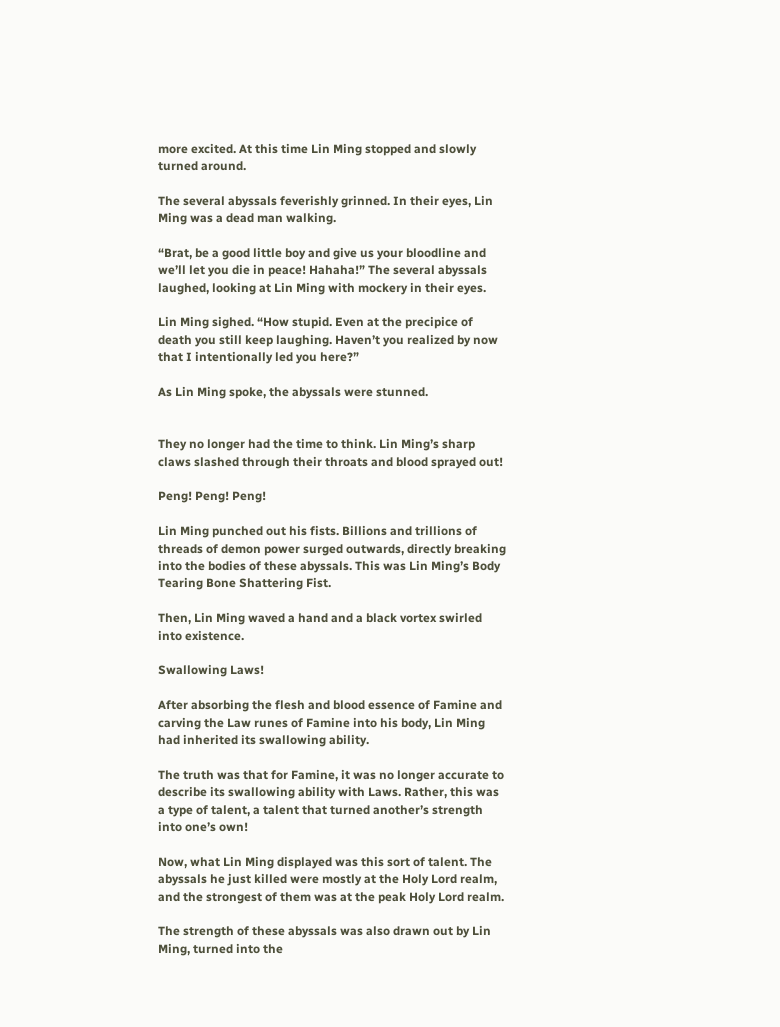more excited. At this time Lin Ming stopped and slowly turned around.

The several abyssals feverishly grinned. In their eyes, Lin Ming was a dead man walking.

“Brat, be a good little boy and give us your bloodline and we’ll let you die in peace! Hahaha!” The several abyssals laughed, looking at Lin Ming with mockery in their eyes.

Lin Ming sighed. “How stupid. Even at the precipice of death you still keep laughing. Haven’t you realized by now that I intentionally led you here?”

As Lin Ming spoke, the abyssals were stunned.


They no longer had the time to think. Lin Ming’s sharp claws slashed through their throats and blood sprayed out!

Peng! Peng! Peng!

Lin Ming punched out his fists. Billions and trillions of threads of demon power surged outwards, directly breaking into the bodies of these abyssals. This was Lin Ming’s Body Tearing Bone Shattering Fist.

Then, Lin Ming waved a hand and a black vortex swirled into existence.

Swallowing Laws!

After absorbing the flesh and blood essence of Famine and carving the Law runes of Famine into his body, Lin Ming had inherited its swallowing ability.

The truth was that for Famine, it was no longer accurate to describe its swallowing ability with Laws. Rather, this was a type of talent, a talent that turned another’s strength into one’s own!

Now, what Lin Ming displayed was this sort of talent. The abyssals he just killed were mostly at the Holy Lord realm, and the strongest of them was at the peak Holy Lord realm.

The strength of these abyssals was also drawn out by Lin Ming, turned into the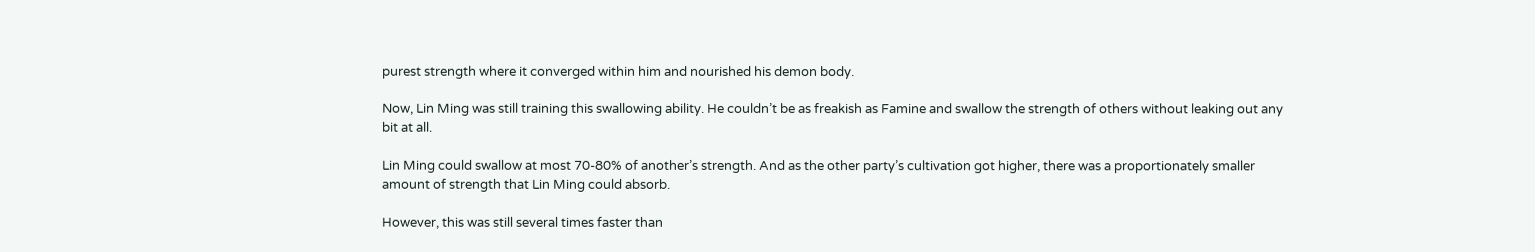purest strength where it converged within him and nourished his demon body.

Now, Lin Ming was still training this swallowing ability. He couldn’t be as freakish as Famine and swallow the strength of others without leaking out any bit at all.

Lin Ming could swallow at most 70-80% of another’s strength. And as the other party’s cultivation got higher, there was a proportionately smaller amount of strength that Lin Ming could absorb.

However, this was still several times faster than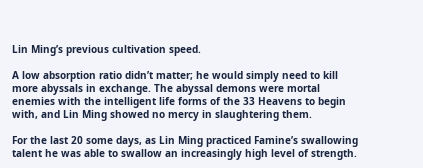Lin Ming’s previous cultivation speed.

A low absorption ratio didn’t matter; he would simply need to kill more abyssals in exchange. The abyssal demons were mortal enemies with the intelligent life forms of the 33 Heavens to begin with, and Lin Ming showed no mercy in slaughtering them.

For the last 20 some days, as Lin Ming practiced Famine’s swallowing talent he was able to swallow an increasingly high level of strength.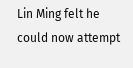Lin Ming felt he could now attempt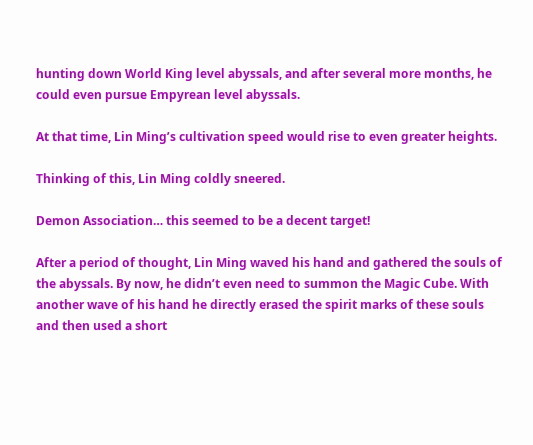hunting down World King level abyssals, and after several more months, he could even pursue Empyrean level abyssals.

At that time, Lin Ming’s cultivation speed would rise to even greater heights.

Thinking of this, Lin Ming coldly sneered.

Demon Association… this seemed to be a decent target!

After a period of thought, Lin Ming waved his hand and gathered the souls of the abyssals. By now, he didn’t even need to summon the Magic Cube. With another wave of his hand he directly erased the spirit marks of these souls and then used a short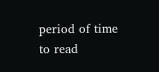period of time to read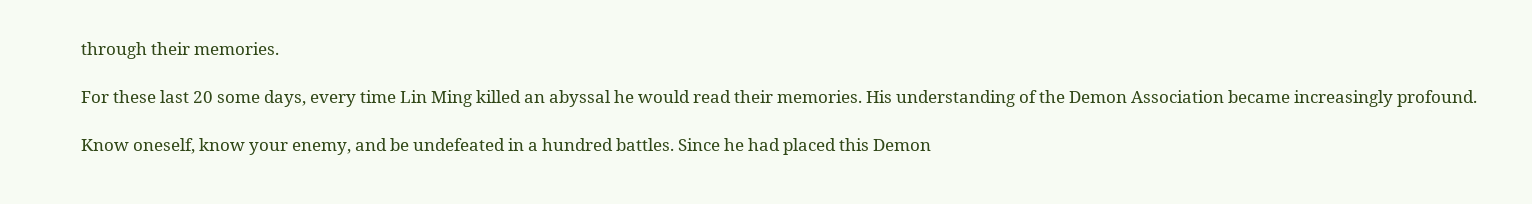through their memories.

For these last 20 some days, every time Lin Ming killed an abyssal he would read their memories. His understanding of the Demon Association became increasingly profound.

Know oneself, know your enemy, and be undefeated in a hundred battles. Since he had placed this Demon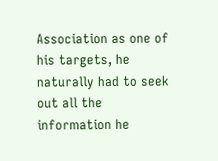Association as one of his targets, he naturally had to seek out all the information he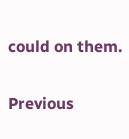could on them.

Previous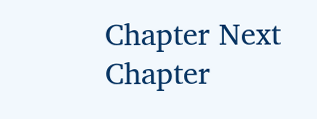Chapter Next Chapter